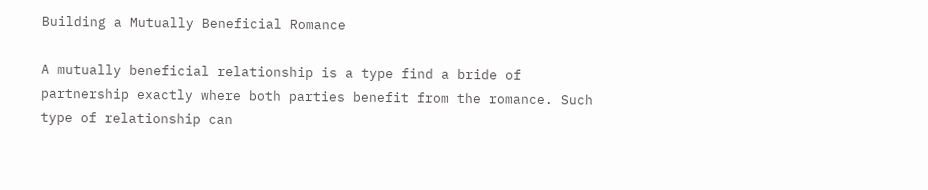Building a Mutually Beneficial Romance

A mutually beneficial relationship is a type find a bride of partnership exactly where both parties benefit from the romance. Such type of relationship can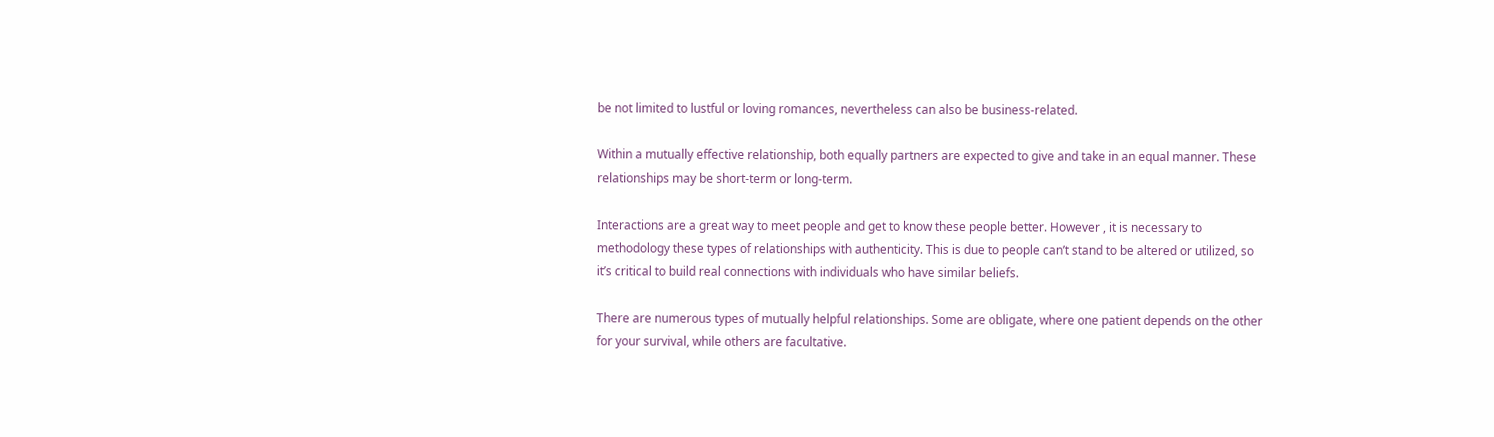be not limited to lustful or loving romances, nevertheless can also be business-related.

Within a mutually effective relationship, both equally partners are expected to give and take in an equal manner. These relationships may be short-term or long-term.

Interactions are a great way to meet people and get to know these people better. However , it is necessary to methodology these types of relationships with authenticity. This is due to people can’t stand to be altered or utilized, so it’s critical to build real connections with individuals who have similar beliefs.

There are numerous types of mutually helpful relationships. Some are obligate, where one patient depends on the other for your survival, while others are facultative.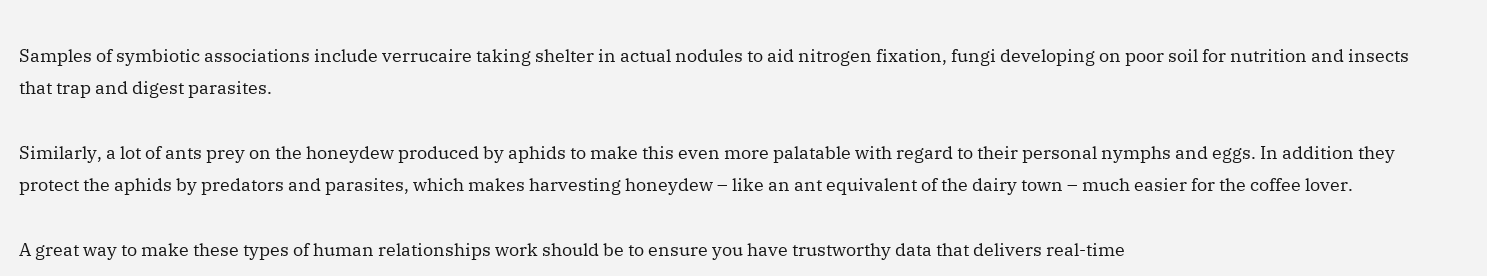Samples of symbiotic associations include verrucaire taking shelter in actual nodules to aid nitrogen fixation, fungi developing on poor soil for nutrition and insects that trap and digest parasites.

Similarly, a lot of ants prey on the honeydew produced by aphids to make this even more palatable with regard to their personal nymphs and eggs. In addition they protect the aphids by predators and parasites, which makes harvesting honeydew – like an ant equivalent of the dairy town – much easier for the coffee lover.

A great way to make these types of human relationships work should be to ensure you have trustworthy data that delivers real-time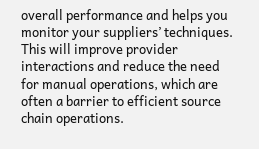overall performance and helps you monitor your suppliers’ techniques. This will improve provider interactions and reduce the need for manual operations, which are often a barrier to efficient source chain operations.